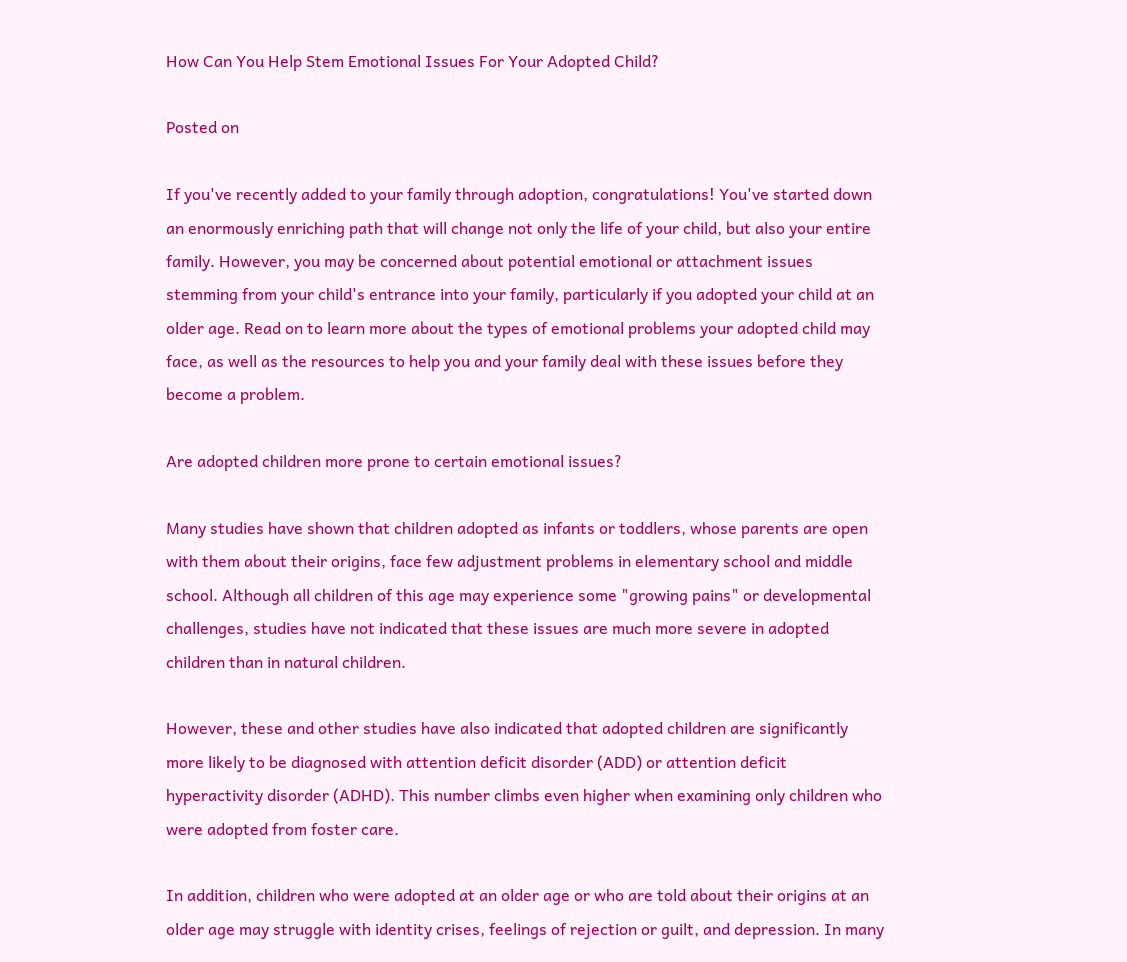How Can You Help Stem Emotional Issues For Your Adopted Child?

Posted on

If you've recently added to your family through adoption, congratulations! You've started down an enormously enriching path that will change not only the life of your child, but also your entire family. However, you may be concerned about potential emotional or attachment issues stemming from your child's entrance into your family, particularly if you adopted your child at an older age. Read on to learn more about the types of emotional problems your adopted child may face, as well as the resources to help you and your family deal with these issues before they become a problem.

Are adopted children more prone to certain emotional issues?

Many studies have shown that children adopted as infants or toddlers, whose parents are open with them about their origins, face few adjustment problems in elementary school and middle school. Although all children of this age may experience some "growing pains" or developmental challenges, studies have not indicated that these issues are much more severe in adopted children than in natural children.

However, these and other studies have also indicated that adopted children are significantly more likely to be diagnosed with attention deficit disorder (ADD) or attention deficit hyperactivity disorder (ADHD). This number climbs even higher when examining only children who were adopted from foster care.

In addition, children who were adopted at an older age or who are told about their origins at an older age may struggle with identity crises, feelings of rejection or guilt, and depression. In many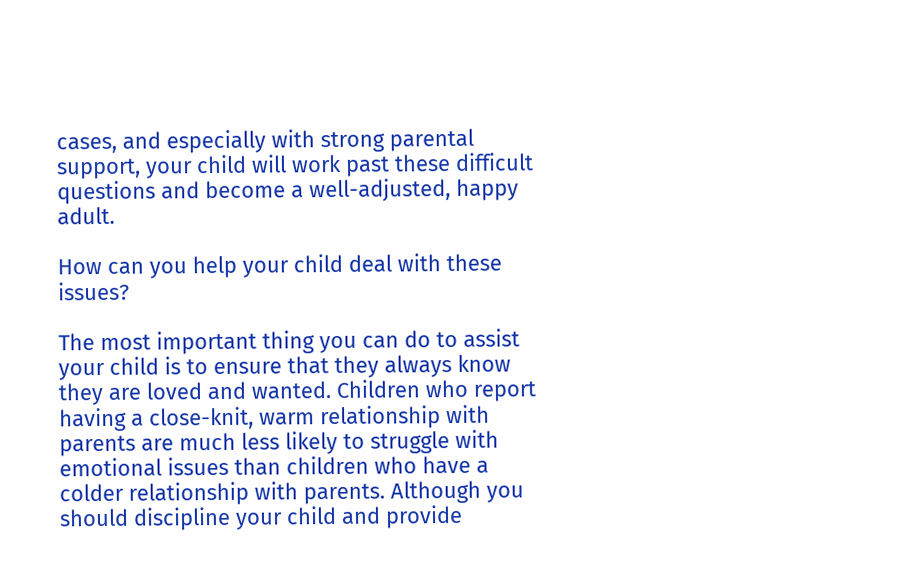cases, and especially with strong parental support, your child will work past these difficult questions and become a well-adjusted, happy adult.

How can you help your child deal with these issues?

The most important thing you can do to assist your child is to ensure that they always know they are loved and wanted. Children who report having a close-knit, warm relationship with parents are much less likely to struggle with emotional issues than children who have a colder relationship with parents. Although you should discipline your child and provide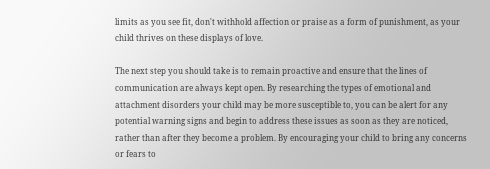limits as you see fit, don't withhold affection or praise as a form of punishment, as your child thrives on these displays of love.

The next step you should take is to remain proactive and ensure that the lines of communication are always kept open. By researching the types of emotional and attachment disorders your child may be more susceptible to, you can be alert for any potential warning signs and begin to address these issues as soon as they are noticed, rather than after they become a problem. By encouraging your child to bring any concerns or fears to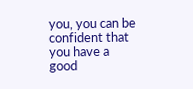you, you can be confident that you have a good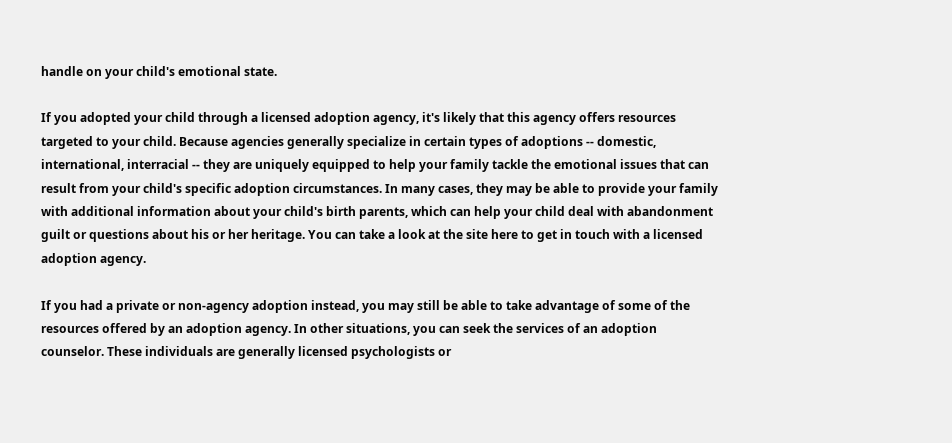handle on your child's emotional state.

If you adopted your child through a licensed adoption agency, it's likely that this agency offers resources targeted to your child. Because agencies generally specialize in certain types of adoptions -- domestic, international, interracial -- they are uniquely equipped to help your family tackle the emotional issues that can result from your child's specific adoption circumstances. In many cases, they may be able to provide your family with additional information about your child's birth parents, which can help your child deal with abandonment guilt or questions about his or her heritage. You can take a look at the site here to get in touch with a licensed adoption agency.

If you had a private or non-agency adoption instead, you may still be able to take advantage of some of the resources offered by an adoption agency. In other situations, you can seek the services of an adoption counselor. These individuals are generally licensed psychologists or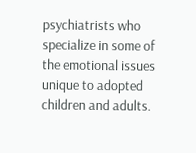psychiatrists who specialize in some of the emotional issues unique to adopted children and adults.